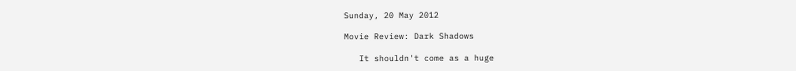Sunday, 20 May 2012

Movie Review: Dark Shadows

   It shouldn't come as a huge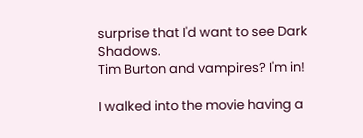surprise that I'd want to see Dark Shadows.
Tim Burton and vampires? I'm in!

I walked into the movie having a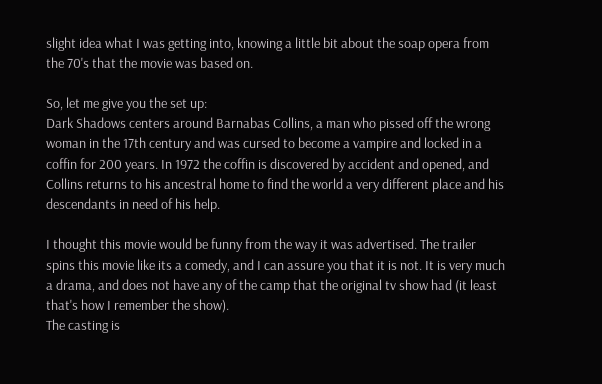slight idea what I was getting into, knowing a little bit about the soap opera from the 70's that the movie was based on.

So, let me give you the set up:
Dark Shadows centers around Barnabas Collins, a man who pissed off the wrong woman in the 17th century and was cursed to become a vampire and locked in a coffin for 200 years. In 1972 the coffin is discovered by accident and opened, and Collins returns to his ancestral home to find the world a very different place and his descendants in need of his help.

I thought this movie would be funny from the way it was advertised. The trailer spins this movie like its a comedy, and I can assure you that it is not. It is very much a drama, and does not have any of the camp that the original tv show had (it least that's how I remember the show).
The casting is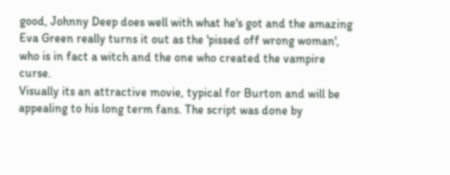good, Johnny Deep does well with what he's got and the amazing Eva Green really turns it out as the 'pissed off wrong woman', who is in fact a witch and the one who created the vampire curse.
Visually its an attractive movie, typical for Burton and will be appealing to his long term fans. The script was done by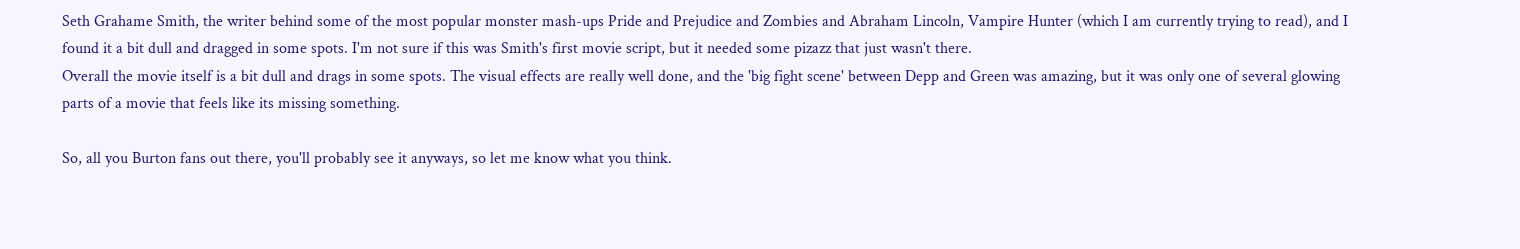Seth Grahame Smith, the writer behind some of the most popular monster mash-ups Pride and Prejudice and Zombies and Abraham Lincoln, Vampire Hunter (which I am currently trying to read), and I found it a bit dull and dragged in some spots. I'm not sure if this was Smith's first movie script, but it needed some pizazz that just wasn't there.
Overall the movie itself is a bit dull and drags in some spots. The visual effects are really well done, and the 'big fight scene' between Depp and Green was amazing, but it was only one of several glowing parts of a movie that feels like its missing something.

So, all you Burton fans out there, you'll probably see it anyways, so let me know what you think.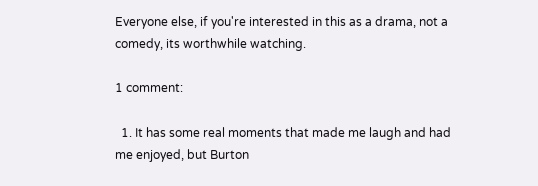Everyone else, if you're interested in this as a drama, not a comedy, its worthwhile watching.

1 comment:

  1. It has some real moments that made me laugh and had me enjoyed, but Burton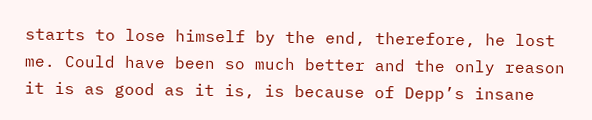starts to lose himself by the end, therefore, he lost me. Could have been so much better and the only reason it is as good as it is, is because of Depp’s insane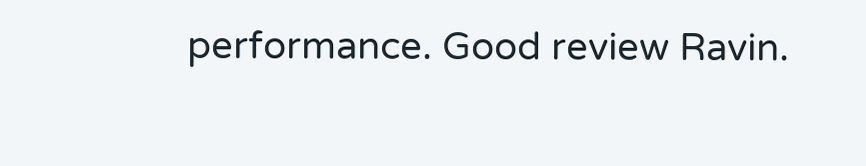performance. Good review Ravin.